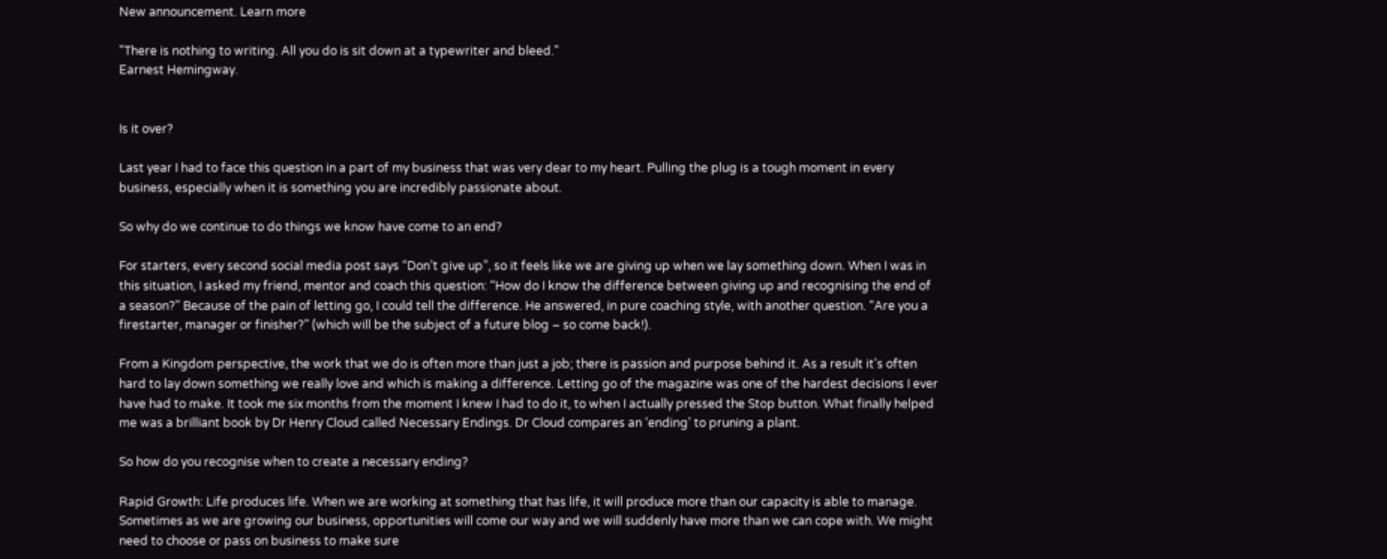New announcement. Learn more

"There is nothing to writing. All you do is sit down at a typewriter and bleed."
Earnest Hemingway.


Is it over?

Last year I had to face this question in a part of my business that was very dear to my heart. Pulling the plug is a tough moment in every business, especially when it is something you are incredibly passionate about.

So why do we continue to do things we know have come to an end?

For starters, every second social media post says “Don’t give up”, so it feels like we are giving up when we lay something down. When I was in this situation, I asked my friend, mentor and coach this question: “How do I know the difference between giving up and recognising the end of a season?” Because of the pain of letting go, I could tell the difference. He answered, in pure coaching style, with another question. “Are you a firestarter, manager or finisher?” (which will be the subject of a future blog – so come back!).

From a Kingdom perspective, the work that we do is often more than just a job; there is passion and purpose behind it. As a result it’s often hard to lay down something we really love and which is making a difference. Letting go of the magazine was one of the hardest decisions I ever have had to make. It took me six months from the moment I knew I had to do it, to when I actually pressed the Stop button. What finally helped me was a brilliant book by Dr Henry Cloud called Necessary Endings. Dr Cloud compares an ‘ending’ to pruning a plant.

So how do you recognise when to create a necessary ending?

Rapid Growth: Life produces life. When we are working at something that has life, it will produce more than our capacity is able to manage. Sometimes as we are growing our business, opportunities will come our way and we will suddenly have more than we can cope with. We might need to choose or pass on business to make sure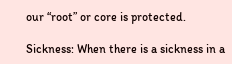our “root” or core is protected.

Sickness: When there is a sickness in a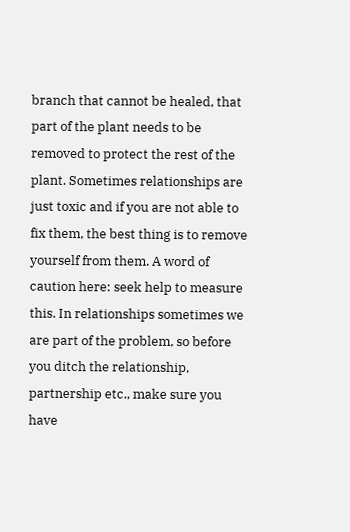branch that cannot be healed, that part of the plant needs to be removed to protect the rest of the plant. Sometimes relationships are just toxic and if you are not able to fix them, the best thing is to remove yourself from them. A word of caution here: seek help to measure this. In relationships sometimes we are part of the problem, so before you ditch the relationship, partnership etc., make sure you have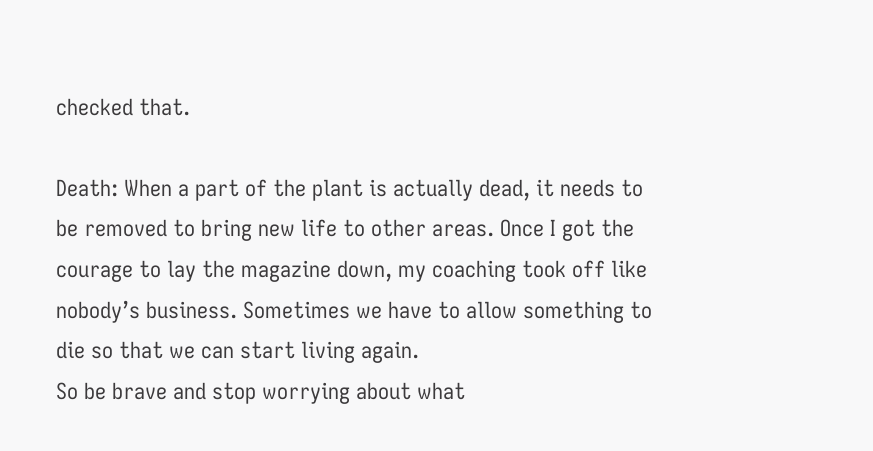checked that.

Death: When a part of the plant is actually dead, it needs to be removed to bring new life to other areas. Once I got the courage to lay the magazine down, my coaching took off like nobody’s business. Sometimes we have to allow something to die so that we can start living again.
So be brave and stop worrying about what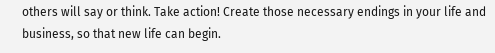others will say or think. Take action! Create those necessary endings in your life and business, so that new life can begin.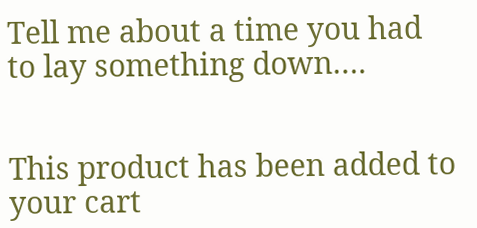Tell me about a time you had to lay something down….


This product has been added to your cart